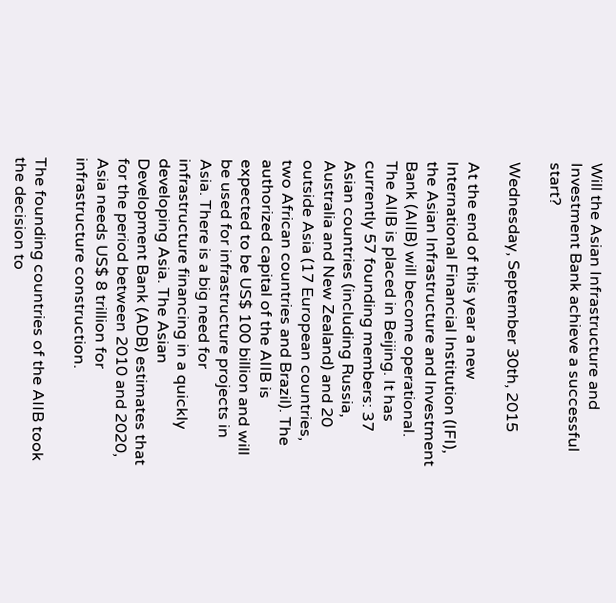Will the Asian Infrastructure and Investment Bank achieve a successful start?

Wednesday, September 30th, 2015

At the end of this year a new International Financial Institution (IFI), the Asian Infrastructure and Investment Bank (AIIB) will become operational. The AIIB is placed in Beijing. It has currently 57 founding members: 37 Asian countries (including Russia, Australia and New Zealand) and 20 outside Asia (17 European countries, two African countries and Brazil). The authorized capital of the AIIB is expected to be US$ 100 billion and will be used for infrastructure projects in Asia. There is a big need for infrastructure financing in a quickly developing Asia. The Asian Development Bank (ADB) estimates that for the period between 2010 and 2020, Asia needs US$ 8 trillion for infrastructure construction.

The founding countries of the AIIB took the decision to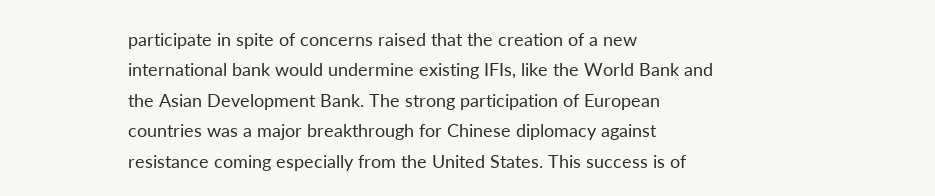participate in spite of concerns raised that the creation of a new international bank would undermine existing IFIs, like the World Bank and the Asian Development Bank. The strong participation of European countries was a major breakthrough for Chinese diplomacy against resistance coming especially from the United States. This success is of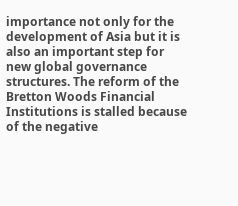importance not only for the development of Asia but it is also an important step for new global governance structures. The reform of the Bretton Woods Financial Institutions is stalled because of the negative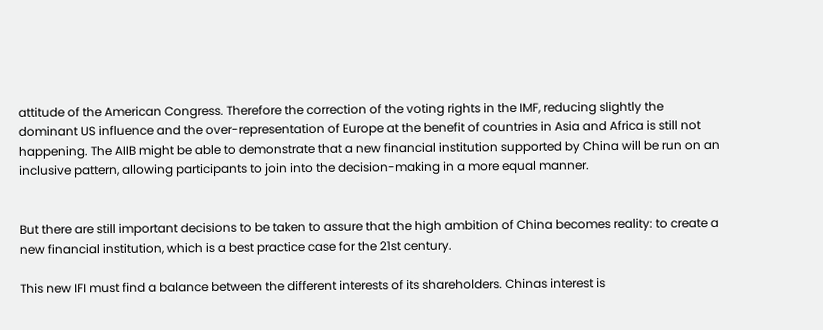attitude of the American Congress. Therefore the correction of the voting rights in the IMF, reducing slightly the dominant US influence and the over-representation of Europe at the benefit of countries in Asia and Africa is still not happening. The AIIB might be able to demonstrate that a new financial institution supported by China will be run on an inclusive pattern, allowing participants to join into the decision-making in a more equal manner.


But there are still important decisions to be taken to assure that the high ambition of China becomes reality: to create a new financial institution, which is a best practice case for the 21st century.

This new IFI must find a balance between the different interests of its shareholders. Chinas interest is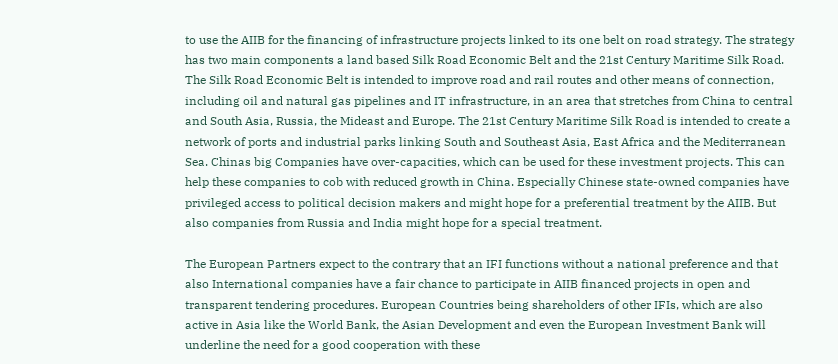to use the AIIB for the financing of infrastructure projects linked to its one belt on road strategy. The strategy has two main components a land based Silk Road Economic Belt and the 21st Century Maritime Silk Road. The Silk Road Economic Belt is intended to improve road and rail routes and other means of connection, including oil and natural gas pipelines and IT infrastructure, in an area that stretches from China to central and South Asia, Russia, the Mideast and Europe. The 21st Century Maritime Silk Road is intended to create a network of ports and industrial parks linking South and Southeast Asia, East Africa and the Mediterranean Sea. Chinas big Companies have over-capacities, which can be used for these investment projects. This can help these companies to cob with reduced growth in China. Especially Chinese state-owned companies have privileged access to political decision makers and might hope for a preferential treatment by the AIIB. But also companies from Russia and India might hope for a special treatment.

The European Partners expect to the contrary that an IFI functions without a national preference and that also International companies have a fair chance to participate in AIIB financed projects in open and transparent tendering procedures. European Countries being shareholders of other IFIs, which are also active in Asia like the World Bank, the Asian Development and even the European Investment Bank will underline the need for a good cooperation with these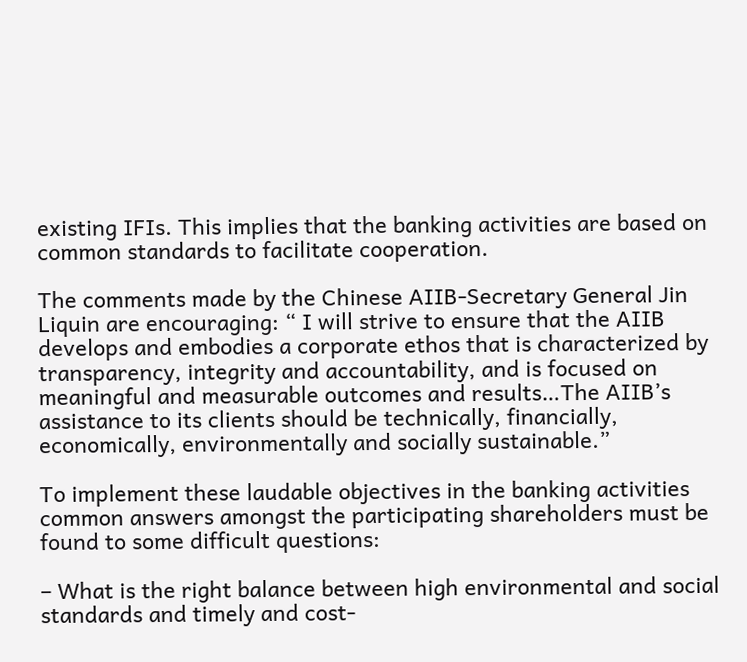existing IFIs. This implies that the banking activities are based on common standards to facilitate cooperation.

The comments made by the Chinese AIIB-Secretary General Jin Liquin are encouraging: “ I will strive to ensure that the AIIB develops and embodies a corporate ethos that is characterized by transparency, integrity and accountability, and is focused on meaningful and measurable outcomes and results…The AIIB’s assistance to its clients should be technically, financially, economically, environmentally and socially sustainable.”

To implement these laudable objectives in the banking activities common answers amongst the participating shareholders must be found to some difficult questions:

– What is the right balance between high environmental and social standards and timely and cost-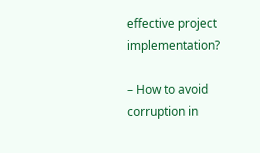effective project implementation?

– How to avoid corruption in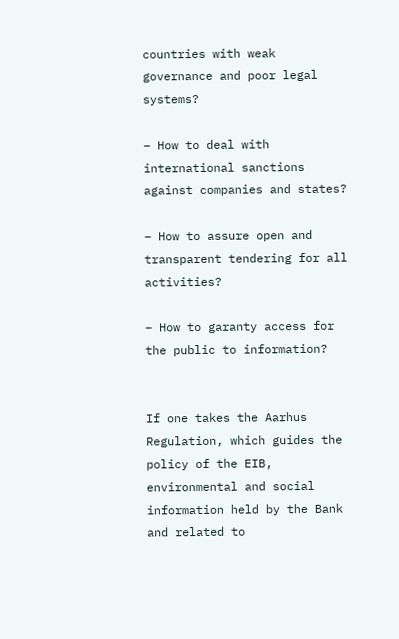countries with weak governance and poor legal systems?

– How to deal with international sanctions against companies and states?

– How to assure open and transparent tendering for all activities?

– How to garanty access for the public to information?


If one takes the Aarhus Regulation, which guides the policy of the EIB, environmental and social information held by the Bank and related to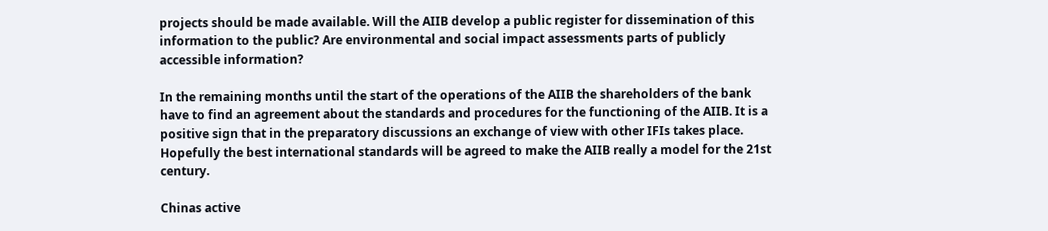projects should be made available. Will the AIIB develop a public register for dissemination of this information to the public? Are environmental and social impact assessments parts of publicly accessible information?

In the remaining months until the start of the operations of the AIIB the shareholders of the bank have to find an agreement about the standards and procedures for the functioning of the AIIB. It is a positive sign that in the preparatory discussions an exchange of view with other IFIs takes place. Hopefully the best international standards will be agreed to make the AIIB really a model for the 21st century.

Chinas active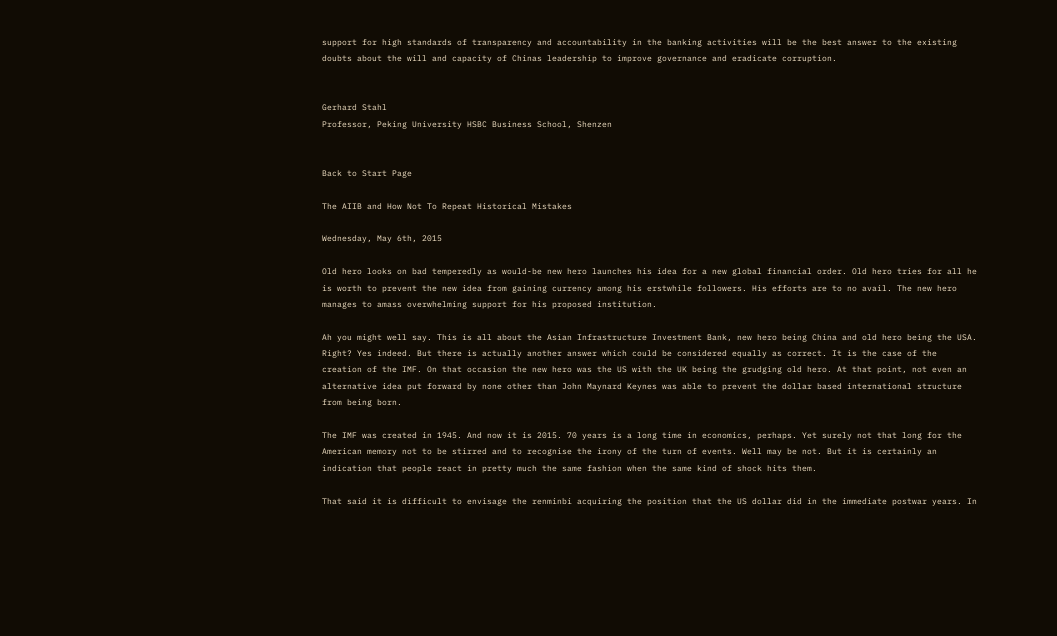support for high standards of transparency and accountability in the banking activities will be the best answer to the existing doubts about the will and capacity of Chinas leadership to improve governance and eradicate corruption.


Gerhard Stahl
Professor, Peking University HSBC Business School, Shenzen


Back to Start Page

The AIIB and How Not To Repeat Historical Mistakes

Wednesday, May 6th, 2015

Old hero looks on bad temperedly as would-be new hero launches his idea for a new global financial order. Old hero tries for all he is worth to prevent the new idea from gaining currency among his erstwhile followers. His efforts are to no avail. The new hero manages to amass overwhelming support for his proposed institution.

Ah you might well say. This is all about the Asian Infrastructure Investment Bank, new hero being China and old hero being the USA. Right? Yes indeed. But there is actually another answer which could be considered equally as correct. It is the case of the creation of the IMF. On that occasion the new hero was the US with the UK being the grudging old hero. At that point, not even an alternative idea put forward by none other than John Maynard Keynes was able to prevent the dollar based international structure from being born.

The IMF was created in 1945. And now it is 2015. 70 years is a long time in economics, perhaps. Yet surely not that long for the American memory not to be stirred and to recognise the irony of the turn of events. Well may be not. But it is certainly an indication that people react in pretty much the same fashion when the same kind of shock hits them.

That said it is difficult to envisage the renminbi acquiring the position that the US dollar did in the immediate postwar years. In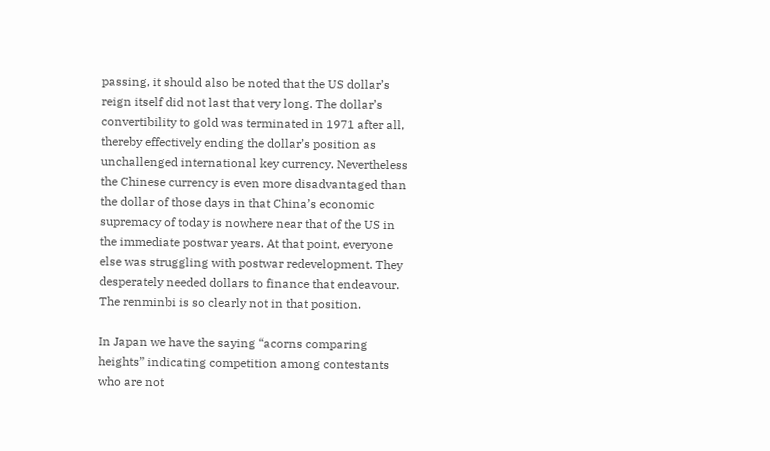passing, it should also be noted that the US dollar’s reign itself did not last that very long. The dollar’s convertibility to gold was terminated in 1971 after all, thereby effectively ending the dollar’s position as unchallenged international key currency. Nevertheless the Chinese currency is even more disadvantaged than the dollar of those days in that China’s economic supremacy of today is nowhere near that of the US in the immediate postwar years. At that point, everyone else was struggling with postwar redevelopment. They desperately needed dollars to finance that endeavour. The renminbi is so clearly not in that position.

In Japan we have the saying “acorns comparing heights” indicating competition among contestants who are not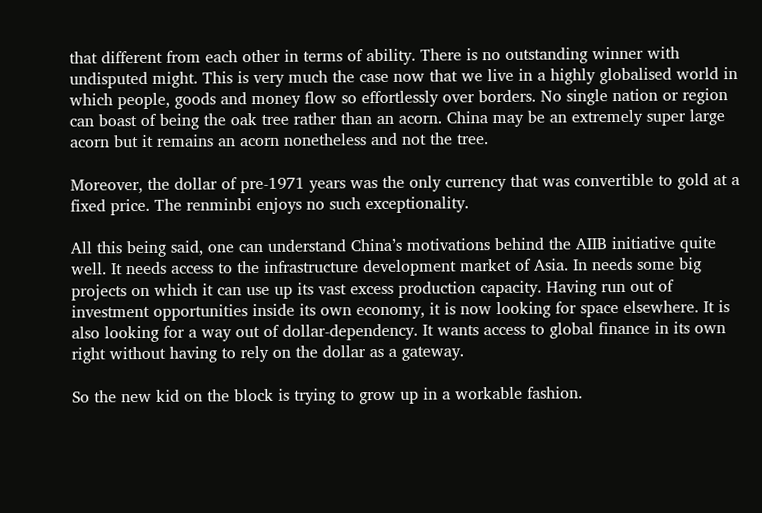that different from each other in terms of ability. There is no outstanding winner with undisputed might. This is very much the case now that we live in a highly globalised world in which people, goods and money flow so effortlessly over borders. No single nation or region can boast of being the oak tree rather than an acorn. China may be an extremely super large acorn but it remains an acorn nonetheless and not the tree.

Moreover, the dollar of pre-1971 years was the only currency that was convertible to gold at a fixed price. The renminbi enjoys no such exceptionality.

All this being said, one can understand China’s motivations behind the AIIB initiative quite well. It needs access to the infrastructure development market of Asia. In needs some big projects on which it can use up its vast excess production capacity. Having run out of investment opportunities inside its own economy, it is now looking for space elsewhere. It is also looking for a way out of dollar-dependency. It wants access to global finance in its own right without having to rely on the dollar as a gateway.

So the new kid on the block is trying to grow up in a workable fashion.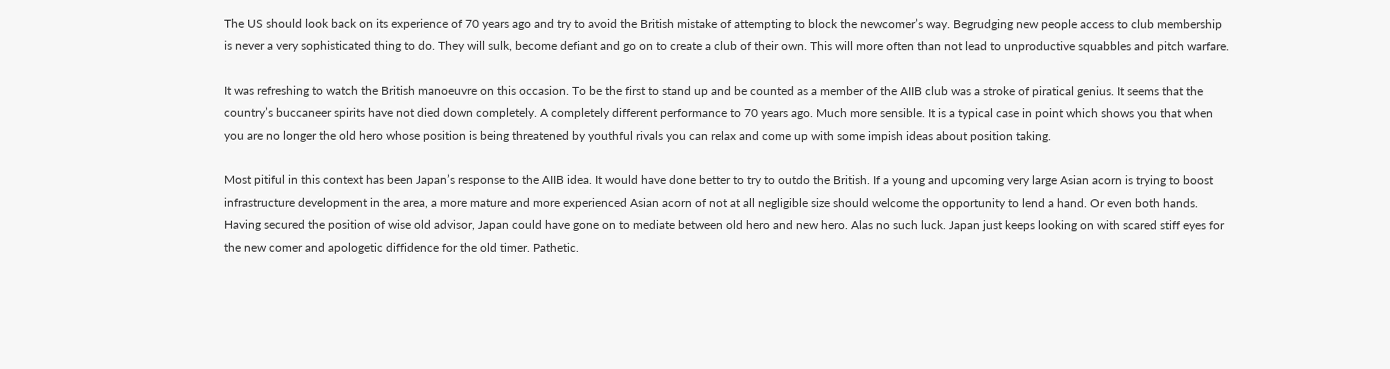The US should look back on its experience of 70 years ago and try to avoid the British mistake of attempting to block the newcomer’s way. Begrudging new people access to club membership is never a very sophisticated thing to do. They will sulk, become defiant and go on to create a club of their own. This will more often than not lead to unproductive squabbles and pitch warfare.

It was refreshing to watch the British manoeuvre on this occasion. To be the first to stand up and be counted as a member of the AIIB club was a stroke of piratical genius. It seems that the country’s buccaneer spirits have not died down completely. A completely different performance to 70 years ago. Much more sensible. It is a typical case in point which shows you that when you are no longer the old hero whose position is being threatened by youthful rivals you can relax and come up with some impish ideas about position taking.

Most pitiful in this context has been Japan’s response to the AIIB idea. It would have done better to try to outdo the British. If a young and upcoming very large Asian acorn is trying to boost infrastructure development in the area, a more mature and more experienced Asian acorn of not at all negligible size should welcome the opportunity to lend a hand. Or even both hands. Having secured the position of wise old advisor, Japan could have gone on to mediate between old hero and new hero. Alas no such luck. Japan just keeps looking on with scared stiff eyes for the new comer and apologetic diffidence for the old timer. Pathetic.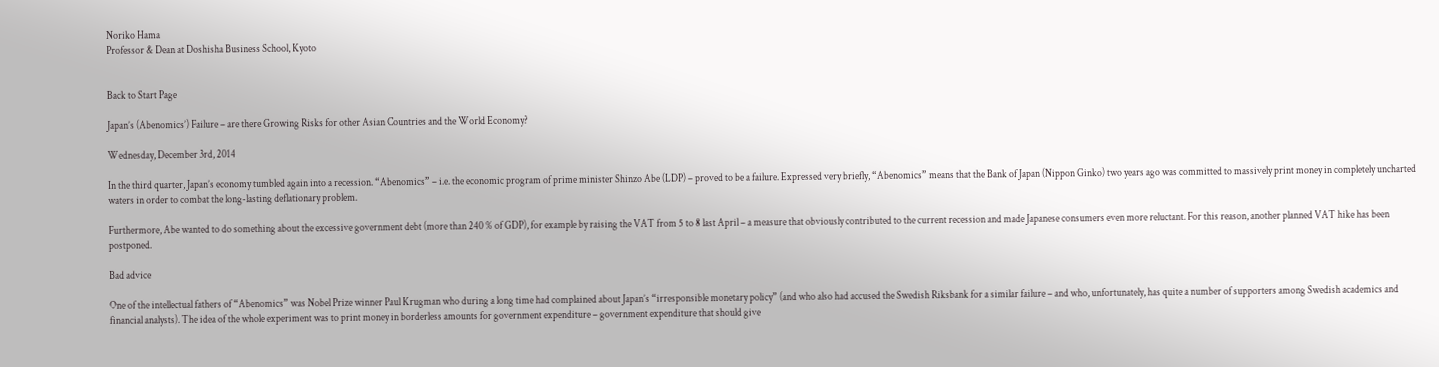Noriko Hama
Professor & Dean at Doshisha Business School, Kyoto


Back to Start Page

Japan’s (Abenomics’) Failure – are there Growing Risks for other Asian Countries and the World Economy?

Wednesday, December 3rd, 2014

In the third quarter, Japan’s economy tumbled again into a recession. “Abenomics” – i.e. the economic program of prime minister Shinzo Abe (LDP) – proved to be a failure. Expressed very briefly, “Abenomics” means that the Bank of Japan (Nippon Ginko) two years ago was committed to massively print money in completely uncharted waters in order to combat the long-lasting deflationary problem.

Furthermore, Abe wanted to do something about the excessive government debt (more than 240 % of GDP), for example by raising the VAT from 5 to 8 last April – a measure that obviously contributed to the current recession and made Japanese consumers even more reluctant. For this reason, another planned VAT hike has been postponed.

Bad advice

One of the intellectual fathers of “Abenomics” was Nobel Prize winner Paul Krugman who during a long time had complained about Japan’s “irresponsible monetary policy” (and who also had accused the Swedish Riksbank for a similar failure – and who, unfortunately, has quite a number of supporters among Swedish academics and financial analysts). The idea of the whole experiment was to print money in borderless amounts for government expenditure – government expenditure that should give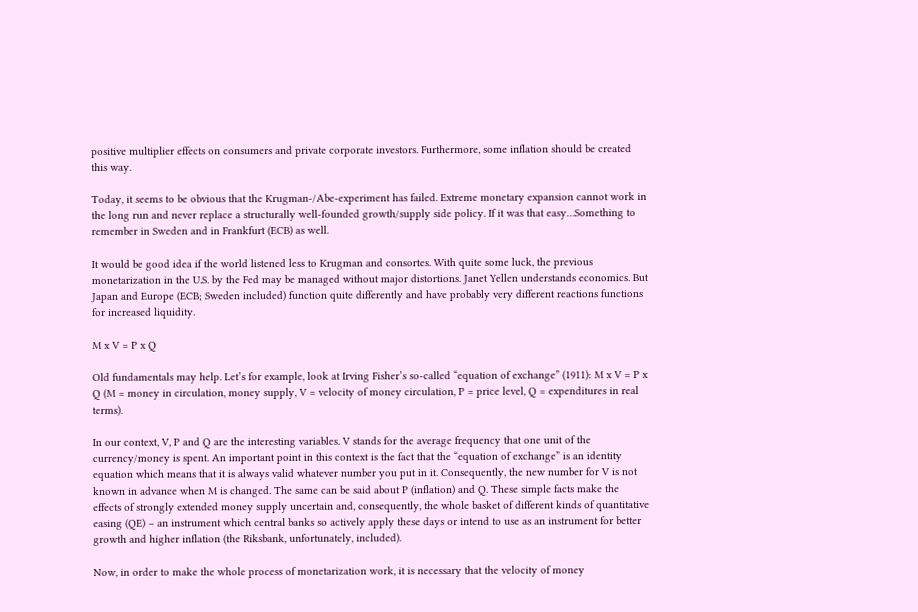positive multiplier effects on consumers and private corporate investors. Furthermore, some inflation should be created this way.

Today, it seems to be obvious that the Krugman-/Abe-experiment has failed. Extreme monetary expansion cannot work in the long run and never replace a structurally well-founded growth/supply side policy. If it was that easy…Something to remember in Sweden and in Frankfurt (ECB) as well.

It would be good idea if the world listened less to Krugman and consortes. With quite some luck, the previous monetarization in the U.S. by the Fed may be managed without major distortions. Janet Yellen understands economics. But Japan and Europe (ECB; Sweden included) function quite differently and have probably very different reactions functions for increased liquidity.

M x V = P x Q

Old fundamentals may help. Let’s for example, look at Irving Fisher’s so-called “equation of exchange” (1911): M x V = P x Q (M = money in circulation, money supply, V = velocity of money circulation, P = price level, Q = expenditures in real terms).

In our context, V, P and Q are the interesting variables. V stands for the average frequency that one unit of the currency/money is spent. An important point in this context is the fact that the “equation of exchange” is an identity equation which means that it is always valid whatever number you put in it. Consequently, the new number for V is not known in advance when M is changed. The same can be said about P (inflation) and Q. These simple facts make the effects of strongly extended money supply uncertain and, consequently, the whole basket of different kinds of quantitative easing (QE) – an instrument which central banks so actively apply these days or intend to use as an instrument for better growth and higher inflation (the Riksbank, unfortunately, included).

Now, in order to make the whole process of monetarization work, it is necessary that the velocity of money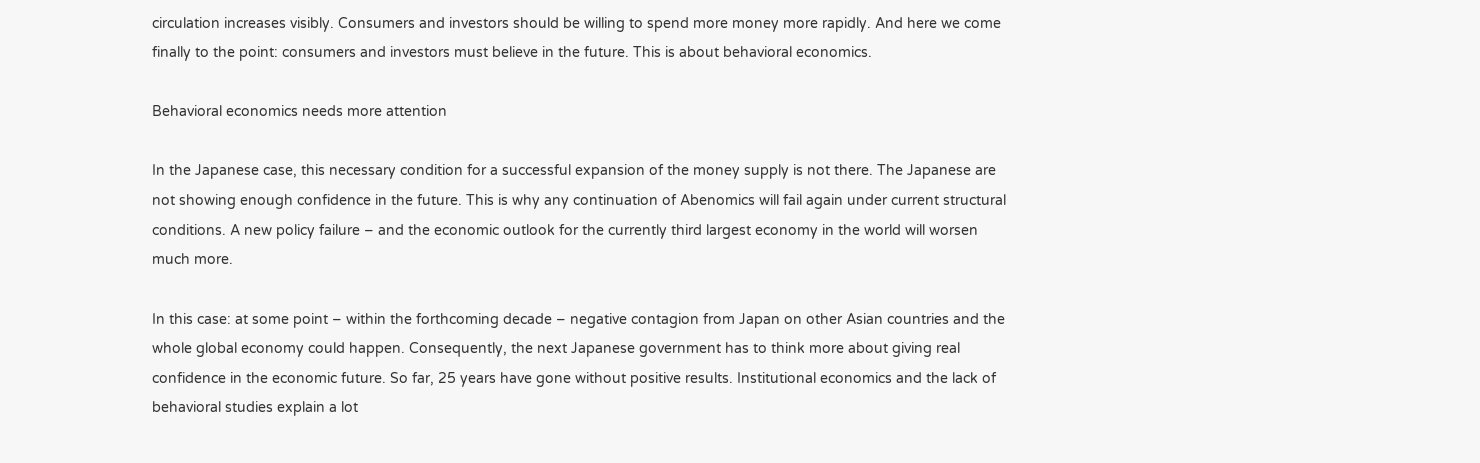circulation increases visibly. Consumers and investors should be willing to spend more money more rapidly. And here we come finally to the point: consumers and investors must believe in the future. This is about behavioral economics.

Behavioral economics needs more attention

In the Japanese case, this necessary condition for a successful expansion of the money supply is not there. The Japanese are not showing enough confidence in the future. This is why any continuation of Abenomics will fail again under current structural conditions. A new policy failure – and the economic outlook for the currently third largest economy in the world will worsen much more.

In this case: at some point – within the forthcoming decade – negative contagion from Japan on other Asian countries and the whole global economy could happen. Consequently, the next Japanese government has to think more about giving real confidence in the economic future. So far, 25 years have gone without positive results. Institutional economics and the lack of behavioral studies explain a lot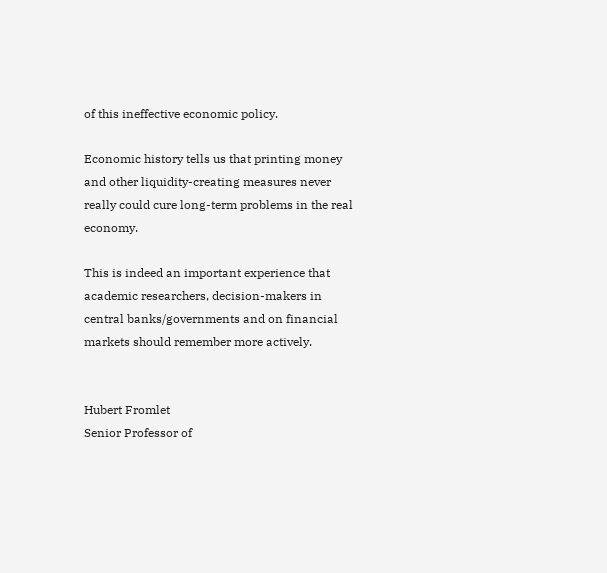of this ineffective economic policy.

Economic history tells us that printing money and other liquidity-creating measures never really could cure long-term problems in the real economy.

This is indeed an important experience that academic researchers, decision-makers in central banks/governments and on financial markets should remember more actively.


Hubert Fromlet
Senior Professor of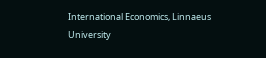International Economics, Linnaeus University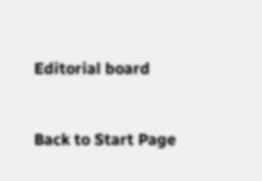Editorial board


Back to Start Page